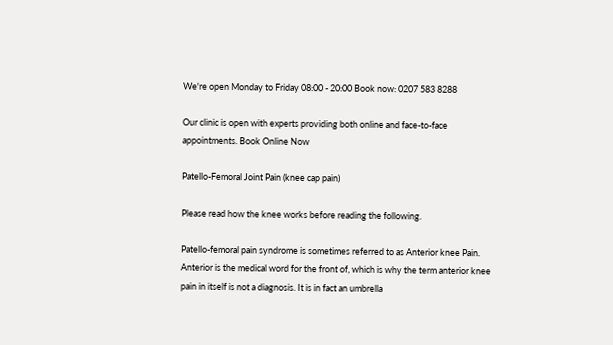We're open Monday to Friday 08:00 - 20:00 Book now: 0207 583 8288

Our clinic is open with experts providing both online and face-to-face appointments. Book Online Now

Patello-Femoral Joint Pain (knee cap pain)

Please read how the knee works before reading the following.

Patello-femoral pain syndrome is sometimes referred to as Anterior knee Pain. Anterior is the medical word for the front of, which is why the term anterior knee pain in itself is not a diagnosis. It is in fact an umbrella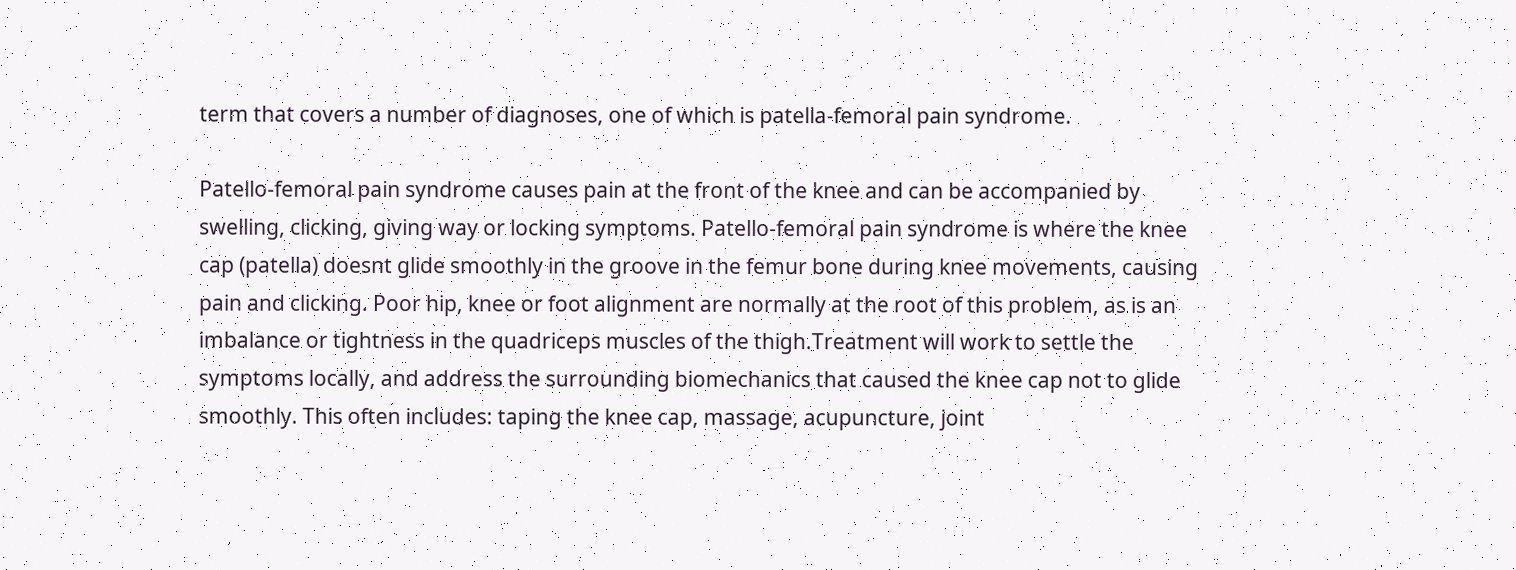term that covers a number of diagnoses, one of which is patella-femoral pain syndrome.

Patello-femoral pain syndrome causes pain at the front of the knee and can be accompanied by swelling, clicking, giving way or locking symptoms. Patello-femoral pain syndrome is where the knee cap (patella) doesnt glide smoothly in the groove in the femur bone during knee movements, causing pain and clicking. Poor hip, knee or foot alignment are normally at the root of this problem, as is an imbalance or tightness in the quadriceps muscles of the thigh.Treatment will work to settle the symptoms locally, and address the surrounding biomechanics that caused the knee cap not to glide smoothly. This often includes: taping the knee cap, massage, acupuncture, joint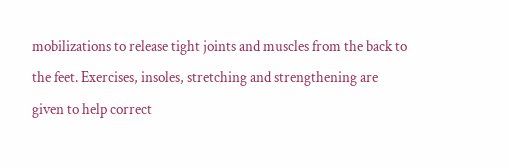mobilizations to release tight joints and muscles from the back to the feet. Exercises, insoles, stretching and strengthening are given to help correct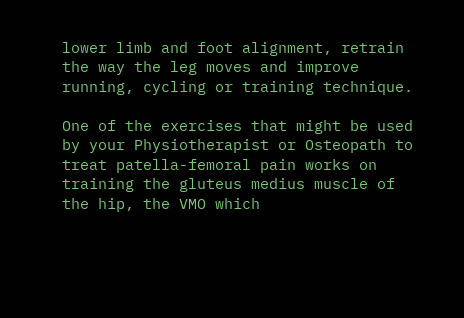lower limb and foot alignment, retrain the way the leg moves and improve running, cycling or training technique.

One of the exercises that might be used by your Physiotherapist or Osteopath to treat patella-femoral pain works on training the gluteus medius muscle of the hip, the VMO which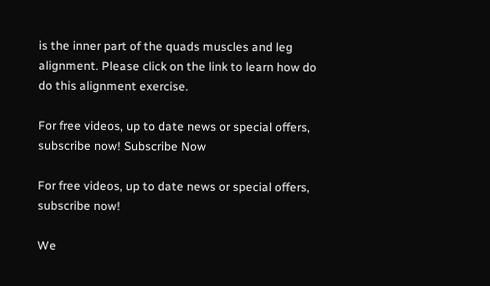is the inner part of the quads muscles and leg alignment. Please click on the link to learn how do do this alignment exercise.

For free videos, up to date news or special offers, subscribe now! Subscribe Now

For free videos, up to date news or special offers, subscribe now!

We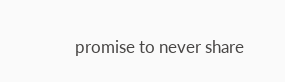promise to never share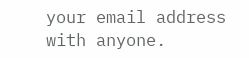your email address with anyone.